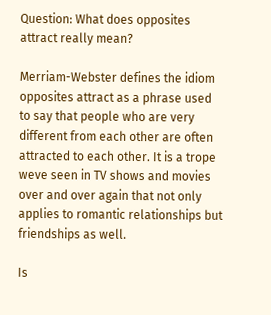Question: What does opposites attract really mean?

Merriam-Webster defines the idiom opposites attract as a phrase used to say that people who are very different from each other are often attracted to each other. It is a trope weve seen in TV shows and movies over and over again that not only applies to romantic relationships but friendships as well.

Is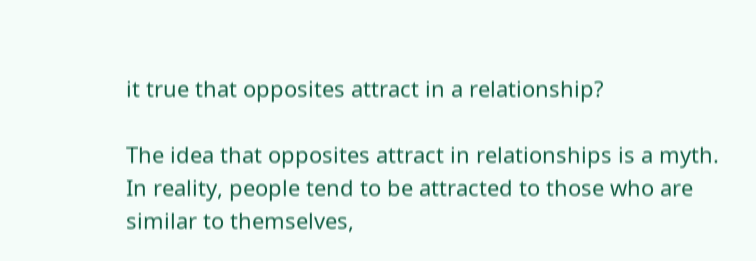it true that opposites attract in a relationship?

The idea that opposites attract in relationships is a myth. In reality, people tend to be attracted to those who are similar to themselves,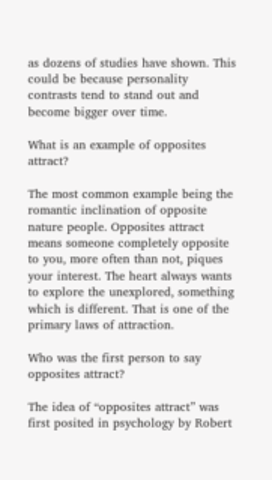as dozens of studies have shown. This could be because personality contrasts tend to stand out and become bigger over time.

What is an example of opposites attract?

The most common example being the romantic inclination of opposite nature people. Opposites attract means someone completely opposite to you, more often than not, piques your interest. The heart always wants to explore the unexplored, something which is different. That is one of the primary laws of attraction.

Who was the first person to say opposites attract?

The idea of “opposites attract” was first posited in psychology by Robert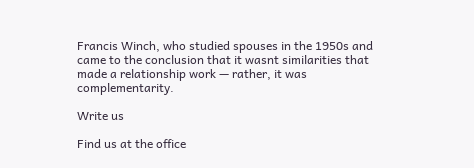Francis Winch, who studied spouses in the 1950s and came to the conclusion that it wasnt similarities that made a relationship work — rather, it was complementarity.

Write us

Find us at the office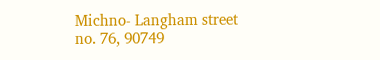Michno- Langham street no. 76, 90749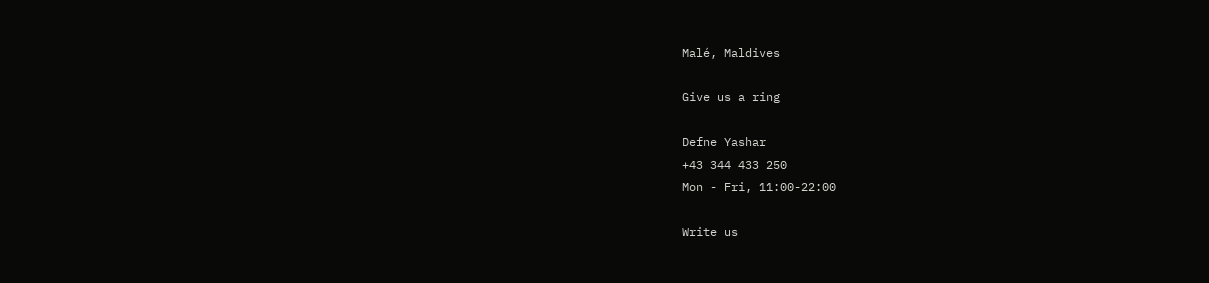Malé, Maldives

Give us a ring

Defne Yashar
+43 344 433 250
Mon - Fri, 11:00-22:00

Write us